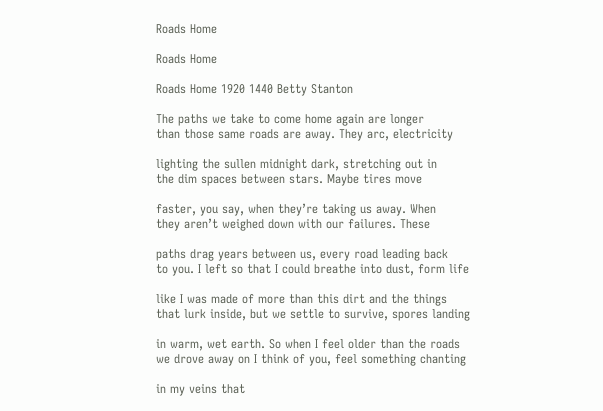Roads Home

Roads Home

Roads Home 1920 1440 Betty Stanton

The paths we take to come home again are longer
than those same roads are away. They arc, electricity

lighting the sullen midnight dark, stretching out in
the dim spaces between stars. Maybe tires move

faster, you say, when they’re taking us away. When
they aren’t weighed down with our failures. These

paths drag years between us, every road leading back
to you. I left so that I could breathe into dust, form life

like I was made of more than this dirt and the things
that lurk inside, but we settle to survive, spores landing

in warm, wet earth. So when I feel older than the roads
we drove away on I think of you, feel something chanting

in my veins that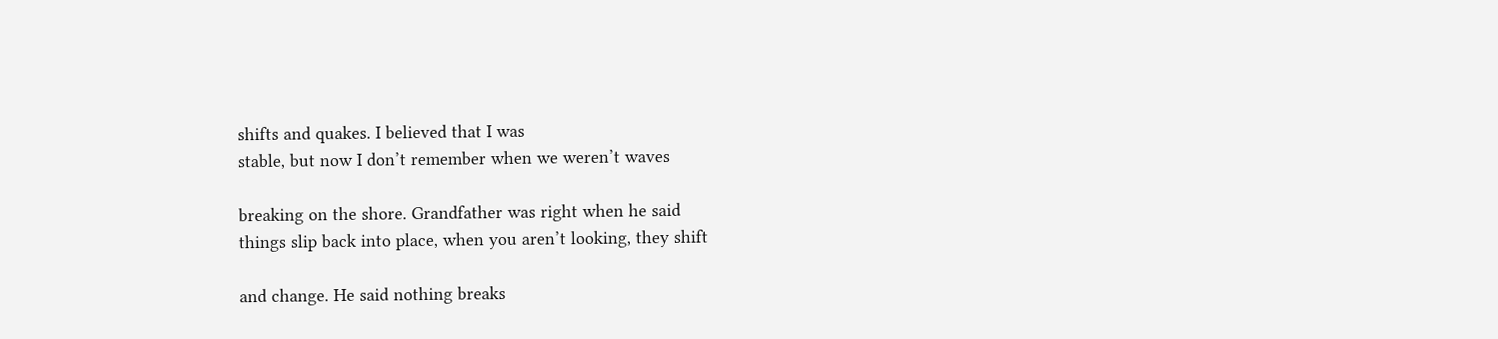shifts and quakes. I believed that I was
stable, but now I don’t remember when we weren’t waves

breaking on the shore. Grandfather was right when he said
things slip back into place, when you aren’t looking, they shift

and change. He said nothing breaks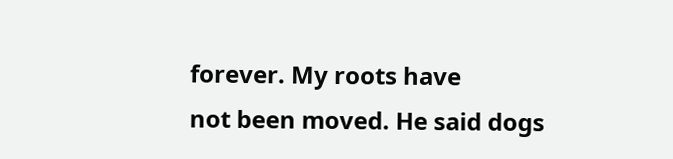forever. My roots have
not been moved. He said dogs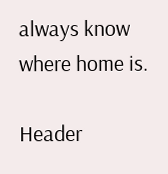always know where home is.

Header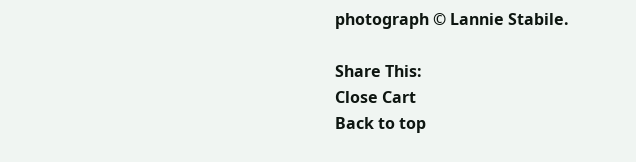photograph © Lannie Stabile.

Share This:
Close Cart
Back to top